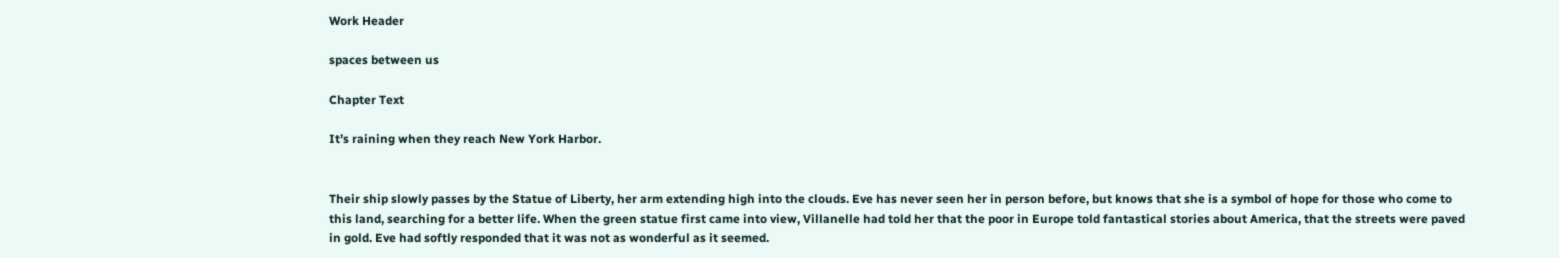Work Header

spaces between us

Chapter Text

It’s raining when they reach New York Harbor.


Their ship slowly passes by the Statue of Liberty, her arm extending high into the clouds. Eve has never seen her in person before, but knows that she is a symbol of hope for those who come to this land, searching for a better life. When the green statue first came into view, Villanelle had told her that the poor in Europe told fantastical stories about America, that the streets were paved in gold. Eve had softly responded that it was not as wonderful as it seemed.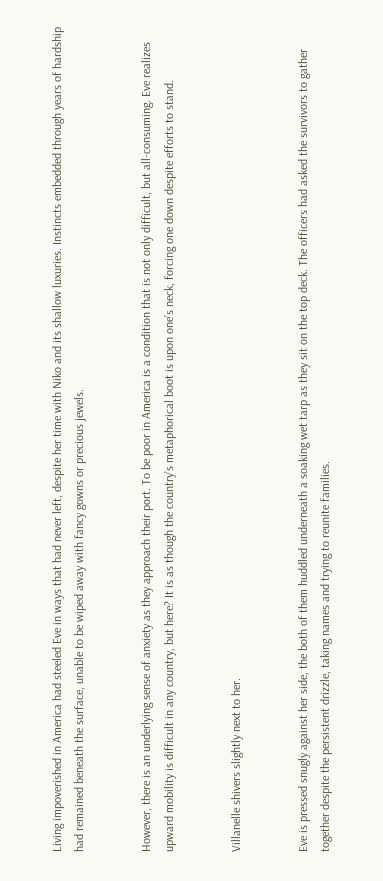Living impoverished in America had steeled Eve in ways that had never left, despite her time with Niko and its shallow luxuries. Instincts embedded through years of hardship had remained beneath the surface, unable to be wiped away with fancy gowns or precious jewels.


However, there is an underlying sense of anxiety as they approach their port. To be poor in America is a condition that is not only difficult, but all-consuming. Eve realizes upward mobility is difficult in any country, but here? It is as though the country’s metaphorical boot is upon one’s neck, forcing one down despite efforts to stand.


Villanelle shivers slightly next to her.


Eve is pressed snugly against her side, the both of them huddled underneath a soaking wet tarp as they sit on the top deck. The officers had asked the survivors to gather together despite the persistent drizzle, taking names and trying to reunite families.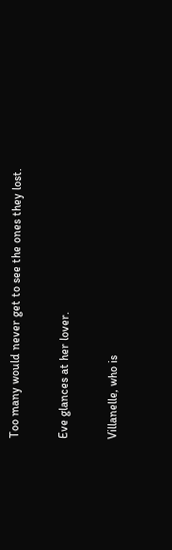Too many would never get to see the ones they lost.


Eve glances at her lover.


Villanelle, who is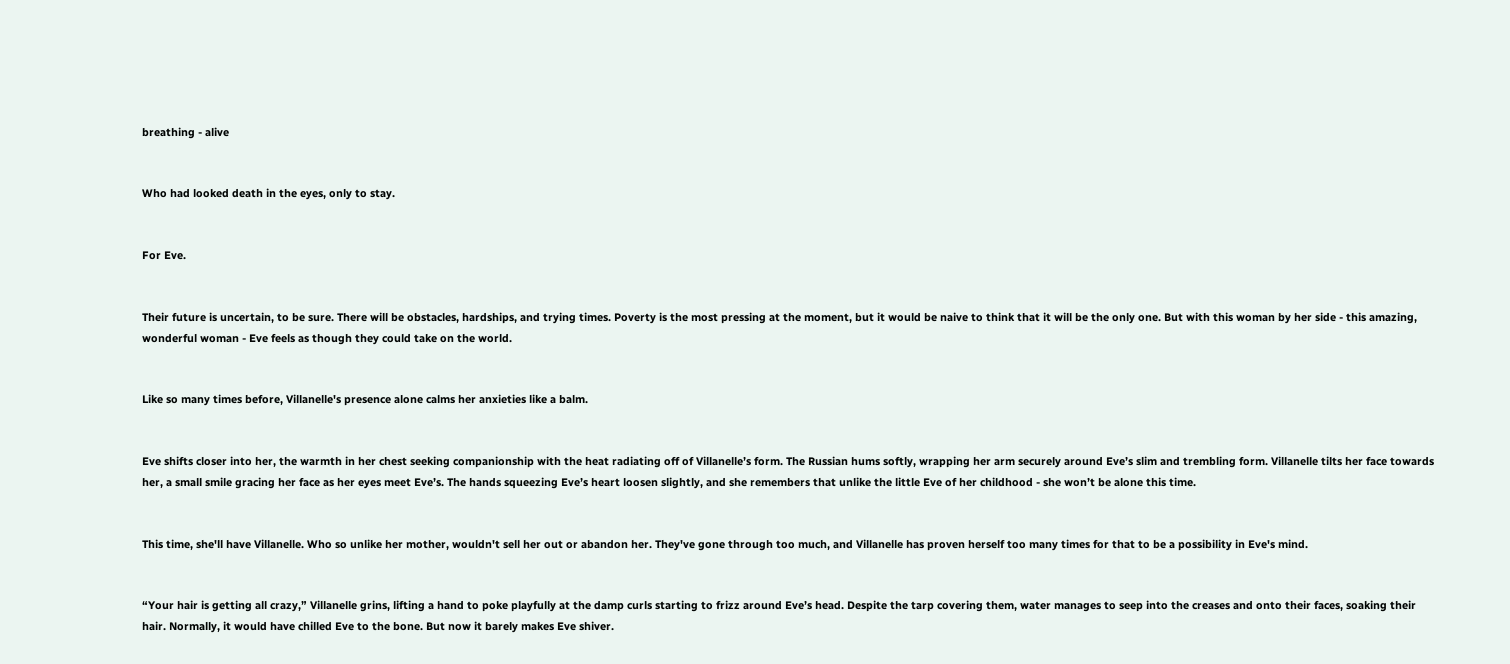breathing - alive


Who had looked death in the eyes, only to stay.


For Eve.


Their future is uncertain, to be sure. There will be obstacles, hardships, and trying times. Poverty is the most pressing at the moment, but it would be naive to think that it will be the only one. But with this woman by her side - this amazing, wonderful woman - Eve feels as though they could take on the world.


Like so many times before, Villanelle's presence alone calms her anxieties like a balm.


Eve shifts closer into her, the warmth in her chest seeking companionship with the heat radiating off of Villanelle’s form. The Russian hums softly, wrapping her arm securely around Eve’s slim and trembling form. Villanelle tilts her face towards her, a small smile gracing her face as her eyes meet Eve’s. The hands squeezing Eve’s heart loosen slightly, and she remembers that unlike the little Eve of her childhood - she won’t be alone this time.


This time, she'll have Villanelle. Who so unlike her mother, wouldn't sell her out or abandon her. They've gone through too much, and Villanelle has proven herself too many times for that to be a possibility in Eve's mind.


“Your hair is getting all crazy,” Villanelle grins, lifting a hand to poke playfully at the damp curls starting to frizz around Eve’s head. Despite the tarp covering them, water manages to seep into the creases and onto their faces, soaking their hair. Normally, it would have chilled Eve to the bone. But now it barely makes Eve shiver.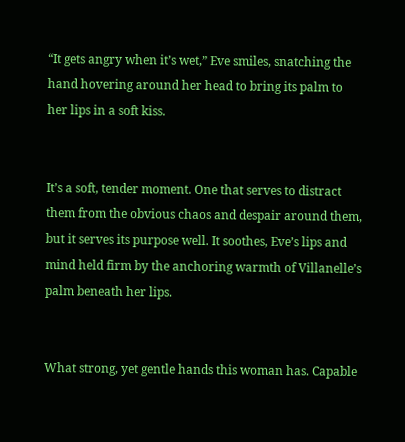“It gets angry when it’s wet,” Eve smiles, snatching the hand hovering around her head to bring its palm to her lips in a soft kiss.


It’s a soft, tender moment. One that serves to distract them from the obvious chaos and despair around them, but it serves its purpose well. It soothes, Eve’s lips and mind held firm by the anchoring warmth of Villanelle’s palm beneath her lips.


What strong, yet gentle hands this woman has. Capable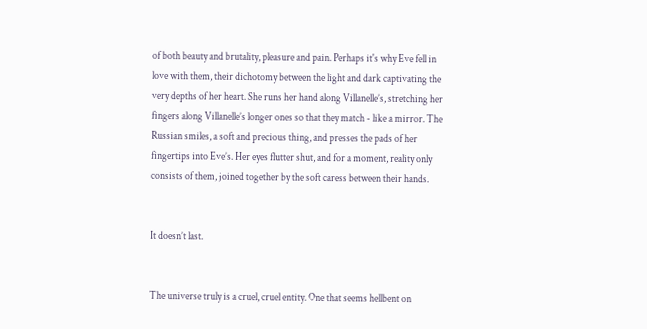of both beauty and brutality, pleasure and pain. Perhaps it's why Eve fell in love with them, their dichotomy between the light and dark captivating the very depths of her heart. She runs her hand along Villanelle’s, stretching her fingers along Villanelle’s longer ones so that they match - like a mirror. The Russian smiles, a soft and precious thing, and presses the pads of her fingertips into Eve’s. Her eyes flutter shut, and for a moment, reality only consists of them, joined together by the soft caress between their hands.


It doesn’t last.


The universe truly is a cruel, cruel entity. One that seems hellbent on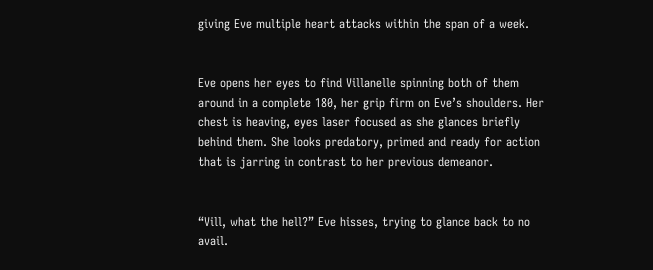giving Eve multiple heart attacks within the span of a week.


Eve opens her eyes to find Villanelle spinning both of them around in a complete 180, her grip firm on Eve’s shoulders. Her chest is heaving, eyes laser focused as she glances briefly behind them. She looks predatory, primed and ready for action that is jarring in contrast to her previous demeanor.


“Vill, what the hell?” Eve hisses, trying to glance back to no avail.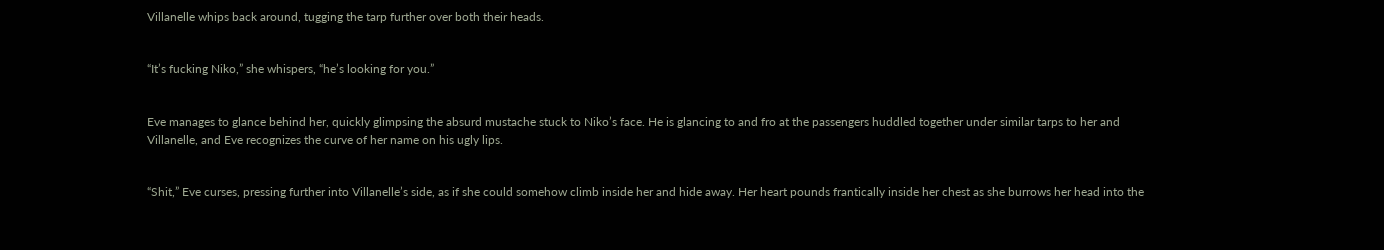Villanelle whips back around, tugging the tarp further over both their heads.


“It’s fucking Niko,” she whispers, “he’s looking for you.”


Eve manages to glance behind her, quickly glimpsing the absurd mustache stuck to Niko’s face. He is glancing to and fro at the passengers huddled together under similar tarps to her and Villanelle, and Eve recognizes the curve of her name on his ugly lips.


“Shit,” Eve curses, pressing further into Villanelle’s side, as if she could somehow climb inside her and hide away. Her heart pounds frantically inside her chest as she burrows her head into the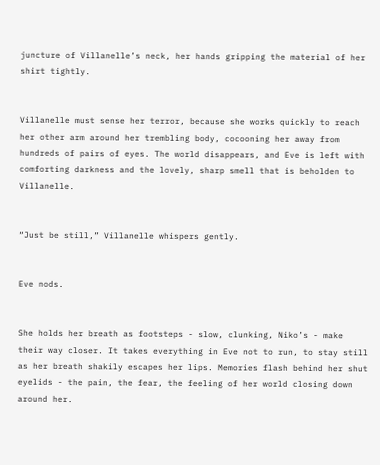juncture of Villanelle’s neck, her hands gripping the material of her shirt tightly.


Villanelle must sense her terror, because she works quickly to reach her other arm around her trembling body, cocooning her away from hundreds of pairs of eyes. The world disappears, and Eve is left with comforting darkness and the lovely, sharp smell that is beholden to Villanelle.


“Just be still,” Villanelle whispers gently.


Eve nods.


She holds her breath as footsteps - slow, clunking, Niko’s - make their way closer. It takes everything in Eve not to run, to stay still as her breath shakily escapes her lips. Memories flash behind her shut eyelids - the pain, the fear, the feeling of her world closing down around her.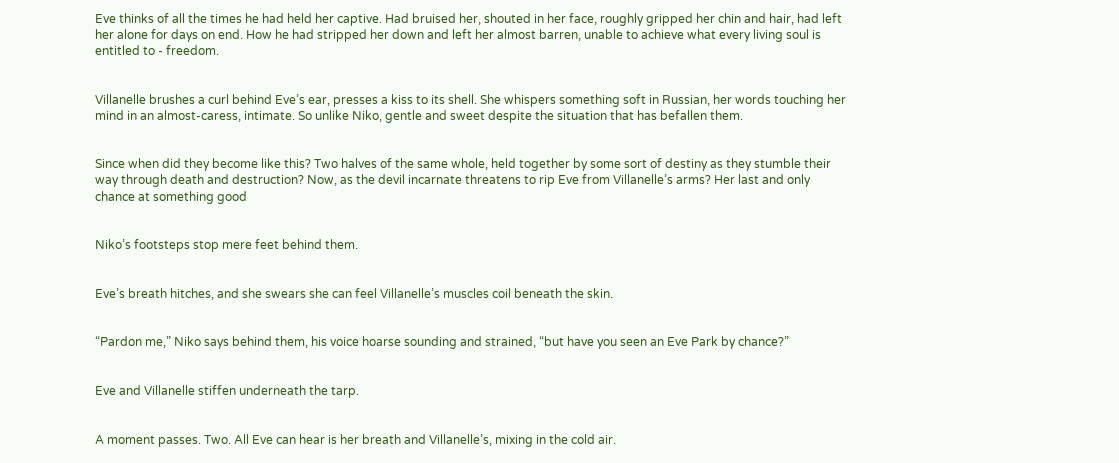Eve thinks of all the times he had held her captive. Had bruised her, shouted in her face, roughly gripped her chin and hair, had left her alone for days on end. How he had stripped her down and left her almost barren, unable to achieve what every living soul is entitled to - freedom.


Villanelle brushes a curl behind Eve’s ear, presses a kiss to its shell. She whispers something soft in Russian, her words touching her mind in an almost-caress, intimate. So unlike Niko, gentle and sweet despite the situation that has befallen them.


Since when did they become like this? Two halves of the same whole, held together by some sort of destiny as they stumble their way through death and destruction? Now, as the devil incarnate threatens to rip Eve from Villanelle’s arms? Her last and only chance at something good


Niko’s footsteps stop mere feet behind them.


Eve’s breath hitches, and she swears she can feel Villanelle’s muscles coil beneath the skin.


“Pardon me,” Niko says behind them, his voice hoarse sounding and strained, “but have you seen an Eve Park by chance?”


Eve and Villanelle stiffen underneath the tarp.


A moment passes. Two. All Eve can hear is her breath and Villanelle’s, mixing in the cold air.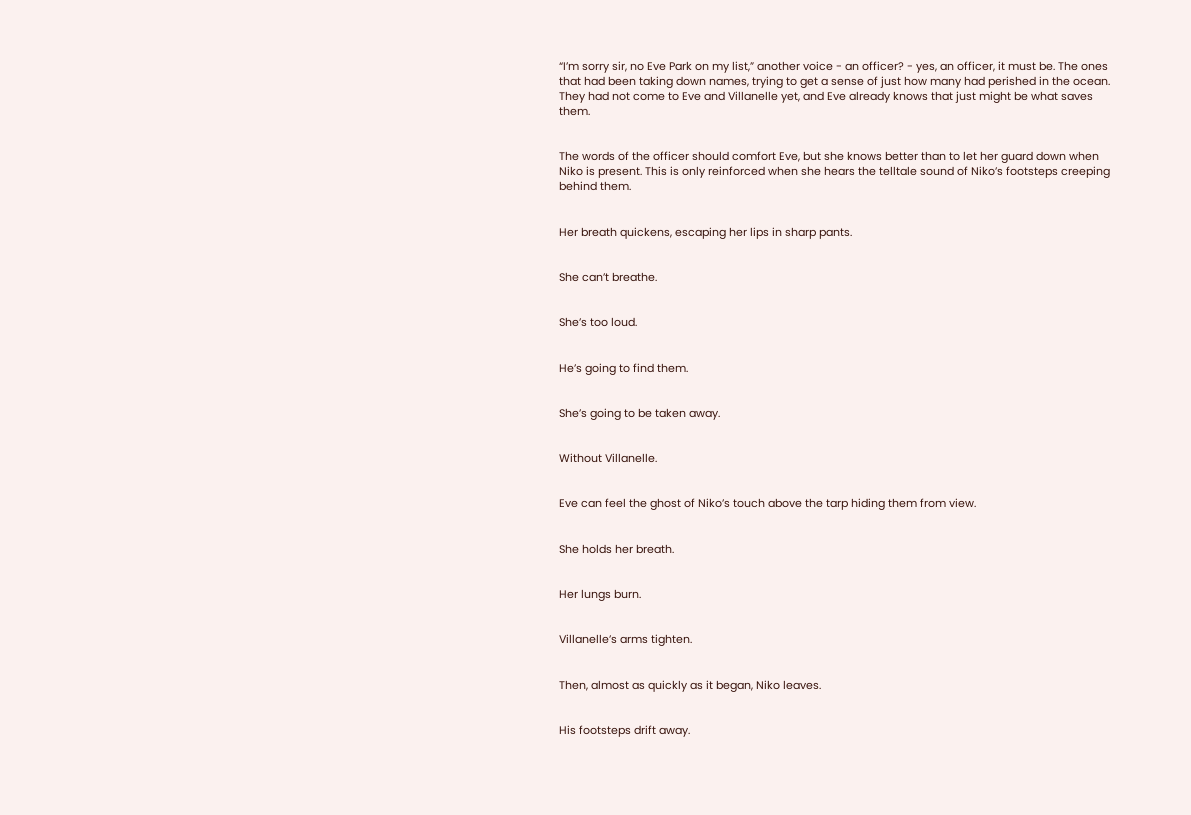“I’m sorry sir, no Eve Park on my list,” another voice - an officer? - yes, an officer, it must be. The ones that had been taking down names, trying to get a sense of just how many had perished in the ocean. They had not come to Eve and Villanelle yet, and Eve already knows that just might be what saves them.


The words of the officer should comfort Eve, but she knows better than to let her guard down when Niko is present. This is only reinforced when she hears the telltale sound of Niko’s footsteps creeping behind them.


Her breath quickens, escaping her lips in sharp pants.


She can’t breathe.


She’s too loud.


He’s going to find them.


She’s going to be taken away.


Without Villanelle.


Eve can feel the ghost of Niko’s touch above the tarp hiding them from view.


She holds her breath.


Her lungs burn.


Villanelle’s arms tighten.


Then, almost as quickly as it began, Niko leaves.


His footsteps drift away.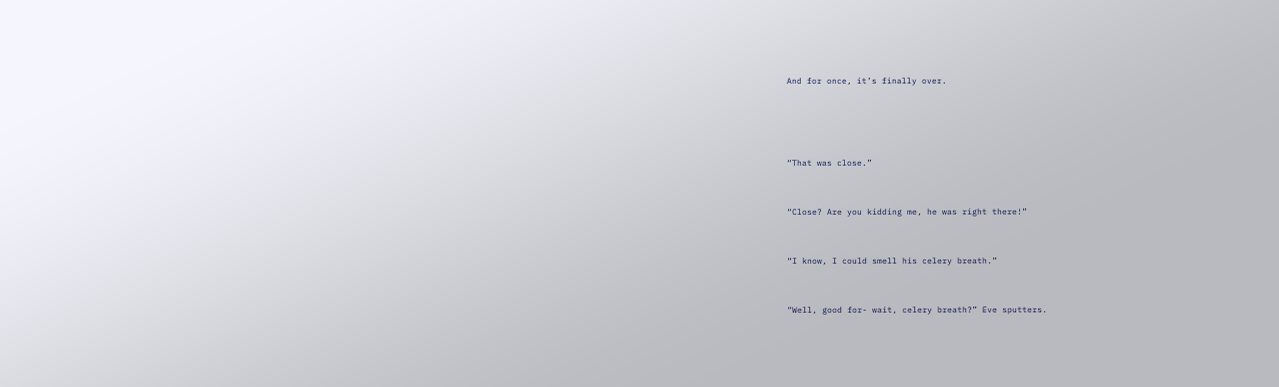And for once, it’s finally over.




“That was close.”


“Close? Are you kidding me, he was right there!”


“I know, I could smell his celery breath.”


“Well, good for- wait, celery breath?” Eve sputters.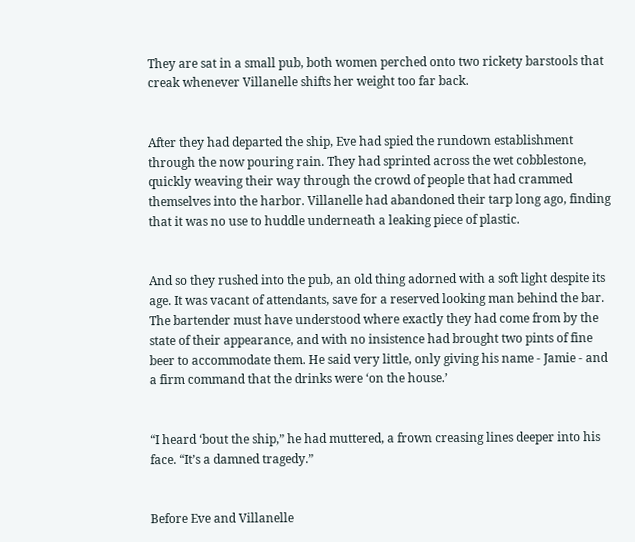They are sat in a small pub, both women perched onto two rickety barstools that creak whenever Villanelle shifts her weight too far back.


After they had departed the ship, Eve had spied the rundown establishment through the now pouring rain. They had sprinted across the wet cobblestone, quickly weaving their way through the crowd of people that had crammed themselves into the harbor. Villanelle had abandoned their tarp long ago, finding that it was no use to huddle underneath a leaking piece of plastic.


And so they rushed into the pub, an old thing adorned with a soft light despite its age. It was vacant of attendants, save for a reserved looking man behind the bar. The bartender must have understood where exactly they had come from by the state of their appearance, and with no insistence had brought two pints of fine beer to accommodate them. He said very little, only giving his name - Jamie - and a firm command that the drinks were ‘on the house.’


“I heard ‘bout the ship,” he had muttered, a frown creasing lines deeper into his face. “It’s a damned tragedy.”


Before Eve and Villanelle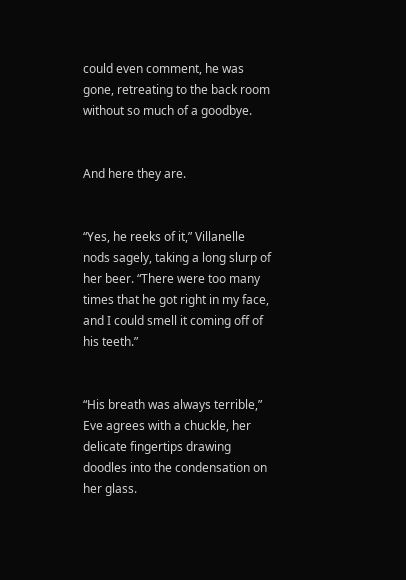could even comment, he was gone, retreating to the back room without so much of a goodbye.


And here they are.


“Yes, he reeks of it,” Villanelle nods sagely, taking a long slurp of her beer. “There were too many times that he got right in my face, and I could smell it coming off of his teeth.”


“His breath was always terrible,” Eve agrees with a chuckle, her delicate fingertips drawing doodles into the condensation on her glass.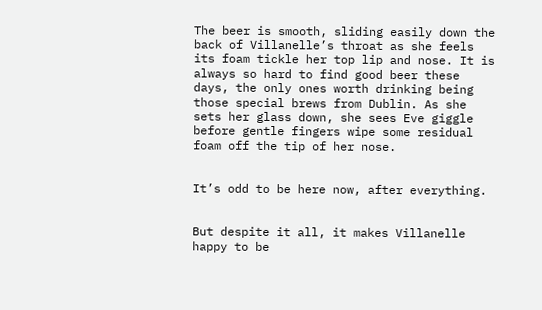The beer is smooth, sliding easily down the back of Villanelle’s throat as she feels its foam tickle her top lip and nose. It is always so hard to find good beer these days, the only ones worth drinking being those special brews from Dublin. As she sets her glass down, she sees Eve giggle before gentle fingers wipe some residual foam off the tip of her nose.


It’s odd to be here now, after everything.


But despite it all, it makes Villanelle happy to be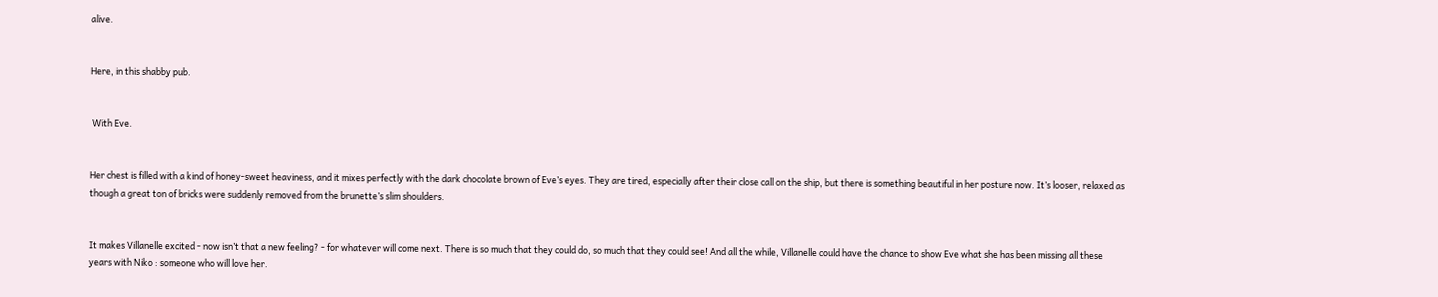alive.


Here, in this shabby pub.


 With Eve.


Her chest is filled with a kind of honey-sweet heaviness, and it mixes perfectly with the dark chocolate brown of Eve’s eyes. They are tired, especially after their close call on the ship, but there is something beautiful in her posture now. It’s looser, relaxed as though a great ton of bricks were suddenly removed from the brunette’s slim shoulders.


It makes Villanelle excited - now isn’t that a new feeling? - for whatever will come next. There is so much that they could do, so much that they could see! And all the while, Villanelle could have the chance to show Eve what she has been missing all these years with Niko : someone who will love her.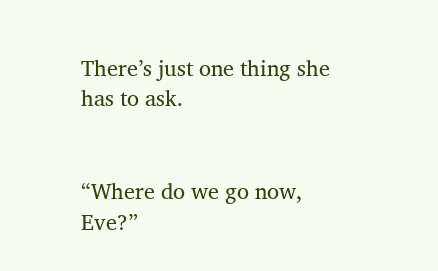There’s just one thing she has to ask.


“Where do we go now, Eve?”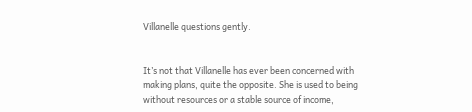Villanelle questions gently.


It’s not that Villanelle has ever been concerned with making plans, quite the opposite. She is used to being without resources or a stable source of income,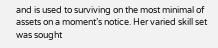and is used to surviving on the most minimal of assets on a moment’s notice. Her varied skill set was sought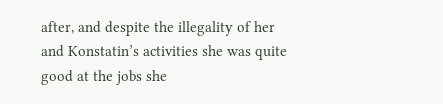after, and despite the illegality of her and Konstatin’s activities she was quite good at the jobs she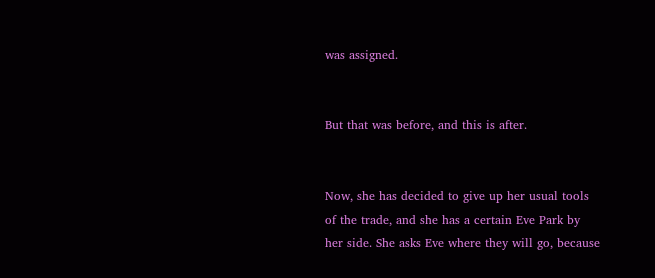was assigned.


But that was before, and this is after.


Now, she has decided to give up her usual tools of the trade, and she has a certain Eve Park by her side. She asks Eve where they will go, because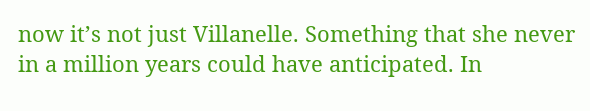now it’s not just Villanelle. Something that she never in a million years could have anticipated. In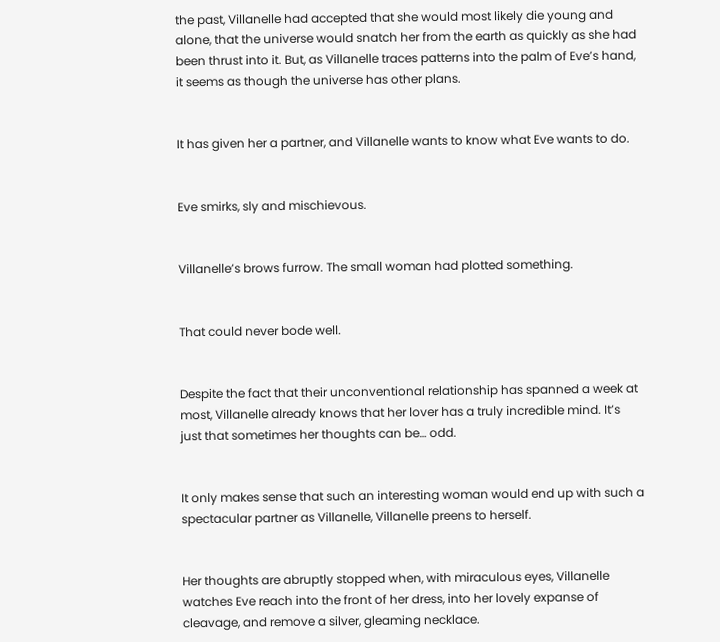the past, Villanelle had accepted that she would most likely die young and alone, that the universe would snatch her from the earth as quickly as she had been thrust into it. But, as Villanelle traces patterns into the palm of Eve’s hand, it seems as though the universe has other plans.


It has given her a partner, and Villanelle wants to know what Eve wants to do.


Eve smirks, sly and mischievous.


Villanelle’s brows furrow. The small woman had plotted something.


That could never bode well.


Despite the fact that their unconventional relationship has spanned a week at most, Villanelle already knows that her lover has a truly incredible mind. It’s just that sometimes her thoughts can be… odd.


It only makes sense that such an interesting woman would end up with such a spectacular partner as Villanelle, Villanelle preens to herself.


Her thoughts are abruptly stopped when, with miraculous eyes, Villanelle watches Eve reach into the front of her dress, into her lovely expanse of cleavage, and remove a silver, gleaming necklace.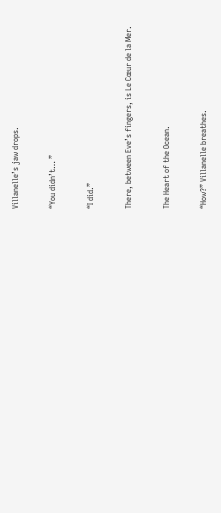Villanelle’s jaw drops.


“You didn’t… ”


“I did.”


There, between Eve’s fingers, is Le Cœur de la Mer.


The Heart of the Ocean.


“How?” Villanelle breathes.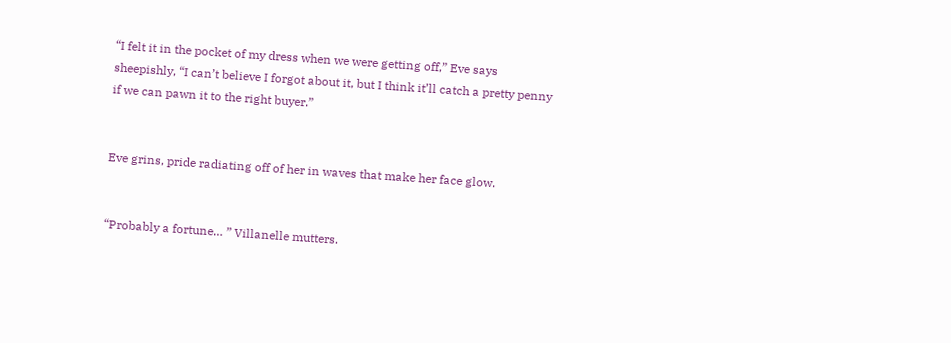“I felt it in the pocket of my dress when we were getting off,” Eve says sheepishly, “I can’t believe I forgot about it, but I think it’ll catch a pretty penny if we can pawn it to the right buyer.”


Eve grins, pride radiating off of her in waves that make her face glow.


“Probably a fortune… ” Villanelle mutters.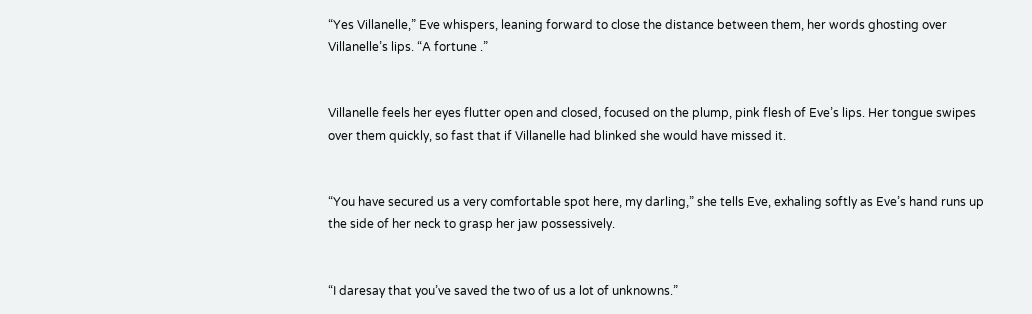“Yes Villanelle,” Eve whispers, leaning forward to close the distance between them, her words ghosting over Villanelle’s lips. “A fortune .”


Villanelle feels her eyes flutter open and closed, focused on the plump, pink flesh of Eve’s lips. Her tongue swipes over them quickly, so fast that if Villanelle had blinked she would have missed it.


“You have secured us a very comfortable spot here, my darling,” she tells Eve, exhaling softly as Eve’s hand runs up the side of her neck to grasp her jaw possessively.


“I daresay that you’ve saved the two of us a lot of unknowns.”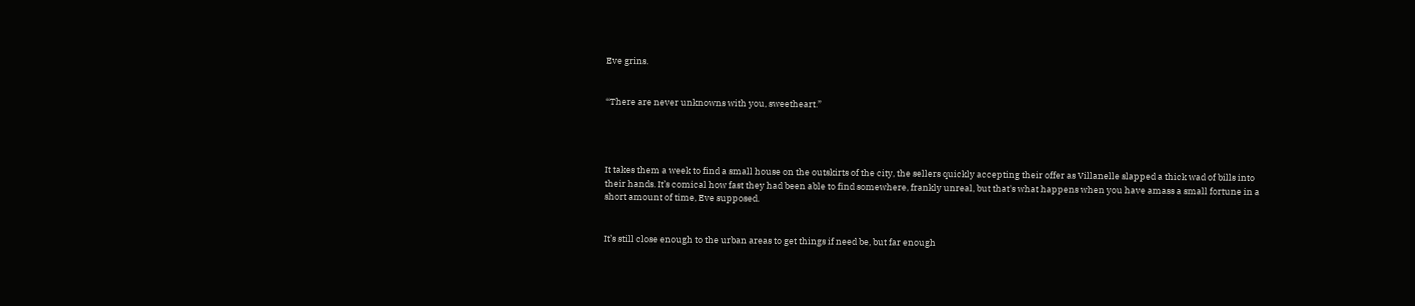Eve grins.


“There are never unknowns with you, sweetheart.”




It takes them a week to find a small house on the outskirts of the city, the sellers quickly accepting their offer as Villanelle slapped a thick wad of bills into their hands. It’s comical how fast they had been able to find somewhere, frankly unreal, but that's what happens when you have amass a small fortune in a short amount of time, Eve supposed.


It’s still close enough to the urban areas to get things if need be, but far enough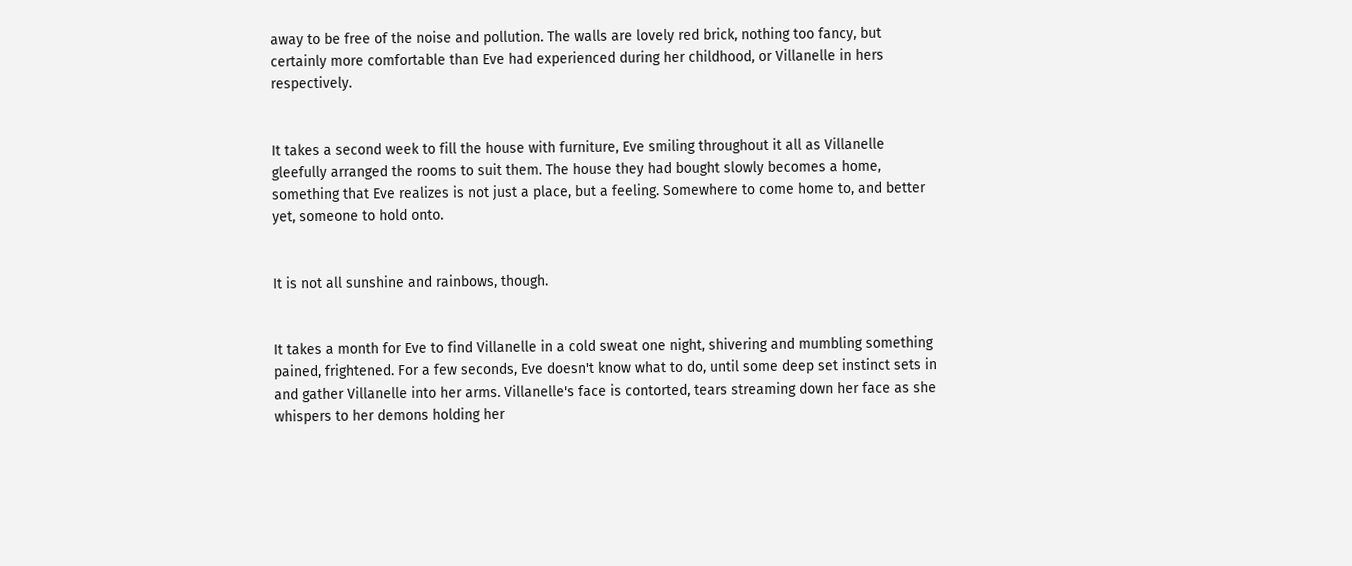away to be free of the noise and pollution. The walls are lovely red brick, nothing too fancy, but certainly more comfortable than Eve had experienced during her childhood, or Villanelle in hers respectively.


It takes a second week to fill the house with furniture, Eve smiling throughout it all as Villanelle gleefully arranged the rooms to suit them. The house they had bought slowly becomes a home, something that Eve realizes is not just a place, but a feeling. Somewhere to come home to, and better yet, someone to hold onto.


It is not all sunshine and rainbows, though.


It takes a month for Eve to find Villanelle in a cold sweat one night, shivering and mumbling something pained, frightened. For a few seconds, Eve doesn't know what to do, until some deep set instinct sets in and gather Villanelle into her arms. Villanelle's face is contorted, tears streaming down her face as she whispers to her demons holding her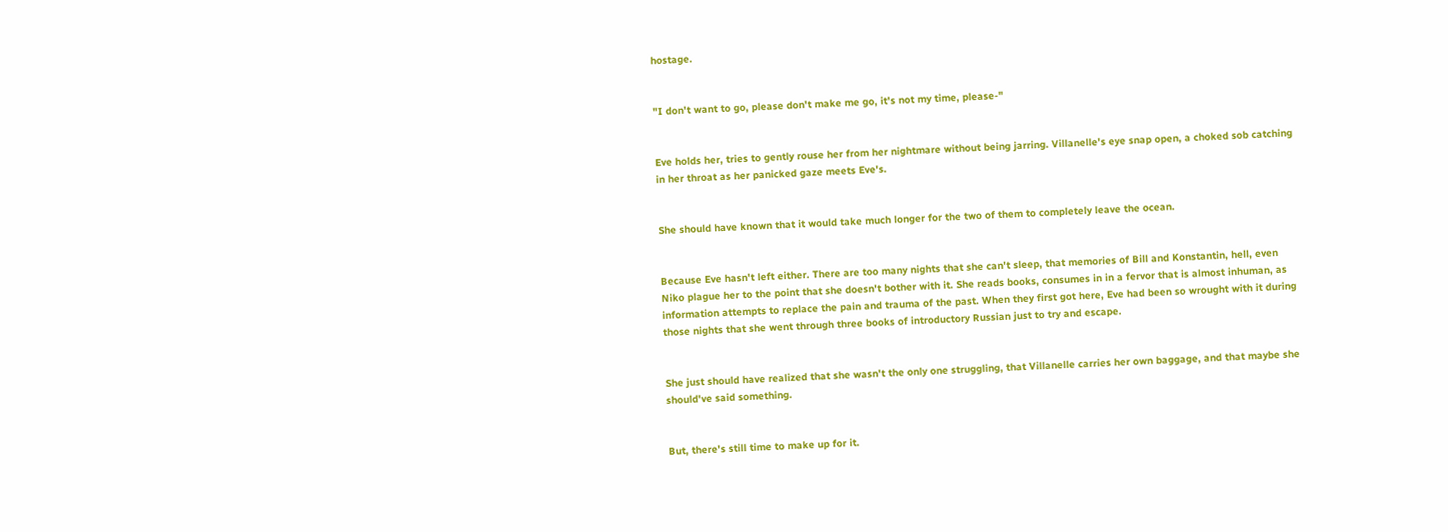hostage.


"I don't want to go, please don't make me go, it's not my time, please-"


Eve holds her, tries to gently rouse her from her nightmare without being jarring. Villanelle's eye snap open, a choked sob catching in her throat as her panicked gaze meets Eve's.


She should have known that it would take much longer for the two of them to completely leave the ocean.


Because Eve hasn't left either. There are too many nights that she can't sleep, that memories of Bill and Konstantin, hell, even Niko plague her to the point that she doesn't bother with it. She reads books, consumes in in a fervor that is almost inhuman, as information attempts to replace the pain and trauma of the past. When they first got here, Eve had been so wrought with it during those nights that she went through three books of introductory Russian just to try and escape.


She just should have realized that she wasn't the only one struggling, that Villanelle carries her own baggage, and that maybe she should've said something.


But, there's still time to make up for it.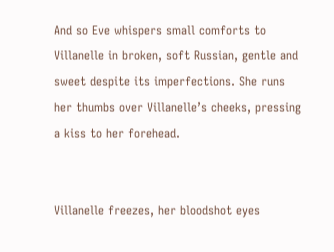And so Eve whispers small comforts to Villanelle in broken, soft Russian, gentle and sweet despite its imperfections. She runs her thumbs over Villanelle’s cheeks, pressing a kiss to her forehead.


Villanelle freezes, her bloodshot eyes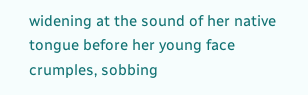widening at the sound of her native tongue before her young face crumples, sobbing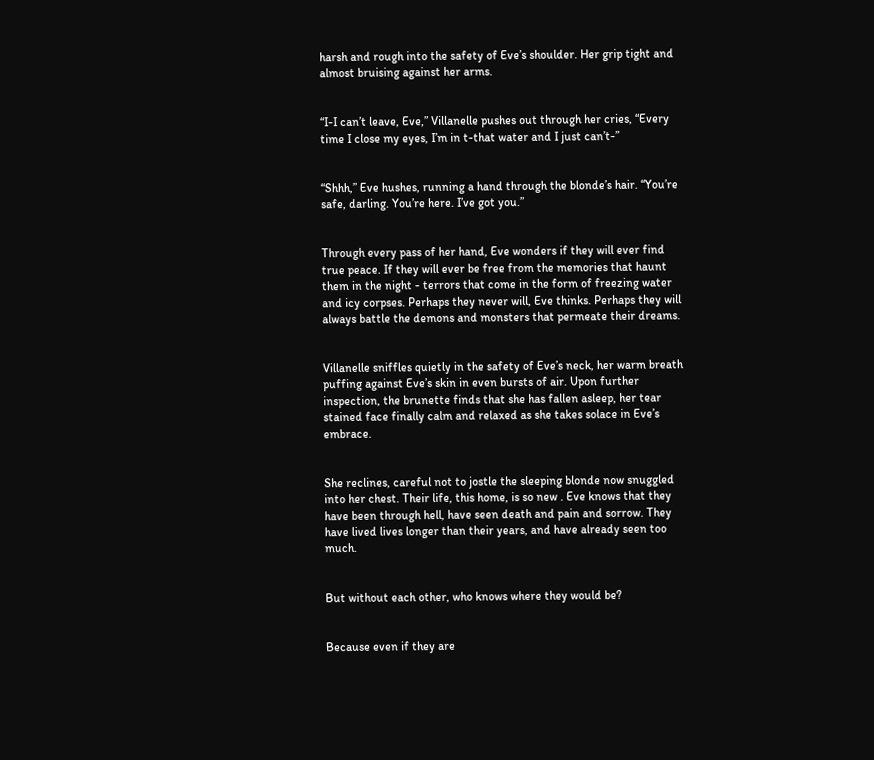harsh and rough into the safety of Eve’s shoulder. Her grip tight and almost bruising against her arms.


“I-I can’t leave, Eve,” Villanelle pushes out through her cries, “Every time I close my eyes, I’m in t-that water and I just can’t-”


“Shhh,” Eve hushes, running a hand through the blonde’s hair. “You’re safe, darling. You’re here. I’ve got you.”


Through every pass of her hand, Eve wonders if they will ever find true peace. If they will ever be free from the memories that haunt them in the night - terrors that come in the form of freezing water and icy corpses. Perhaps they never will, Eve thinks. Perhaps they will always battle the demons and monsters that permeate their dreams.


Villanelle sniffles quietly in the safety of Eve’s neck, her warm breath puffing against Eve’s skin in even bursts of air. Upon further inspection, the brunette finds that she has fallen asleep, her tear stained face finally calm and relaxed as she takes solace in Eve’s embrace.


She reclines, careful not to jostle the sleeping blonde now snuggled into her chest. Their life, this home, is so new . Eve knows that they have been through hell, have seen death and pain and sorrow. They have lived lives longer than their years, and have already seen too much.


But without each other, who knows where they would be?


Because even if they are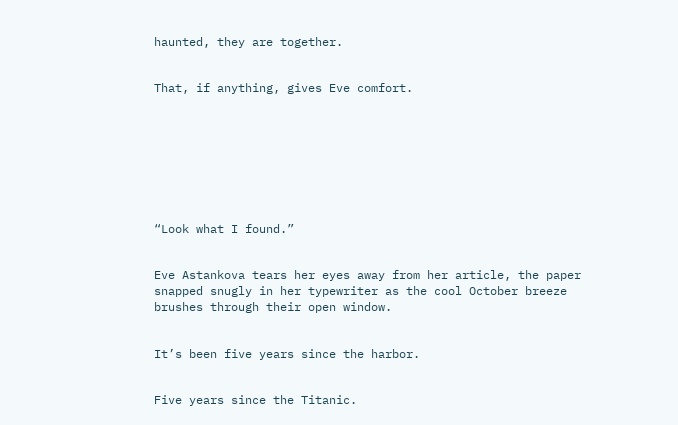haunted, they are together.


That, if anything, gives Eve comfort.








“Look what I found.”


Eve Astankova tears her eyes away from her article, the paper snapped snugly in her typewriter as the cool October breeze brushes through their open window.


It’s been five years since the harbor.


Five years since the Titanic.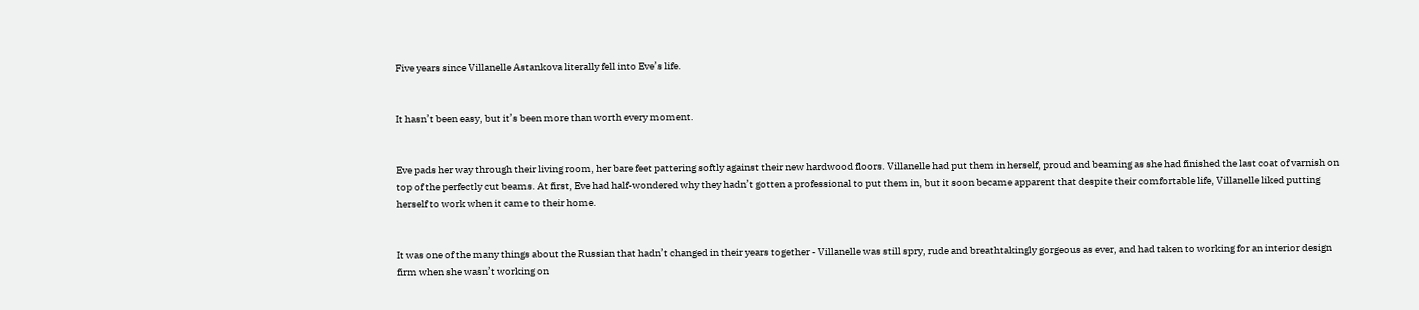Five years since Villanelle Astankova literally fell into Eve’s life.


It hasn’t been easy, but it’s been more than worth every moment.


Eve pads her way through their living room, her bare feet pattering softly against their new hardwood floors. Villanelle had put them in herself, proud and beaming as she had finished the last coat of varnish on top of the perfectly cut beams. At first, Eve had half-wondered why they hadn’t gotten a professional to put them in, but it soon became apparent that despite their comfortable life, Villanelle liked putting herself to work when it came to their home.


It was one of the many things about the Russian that hadn’t changed in their years together - Villanelle was still spry, rude and breathtakingly gorgeous as ever, and had taken to working for an interior design firm when she wasn’t working on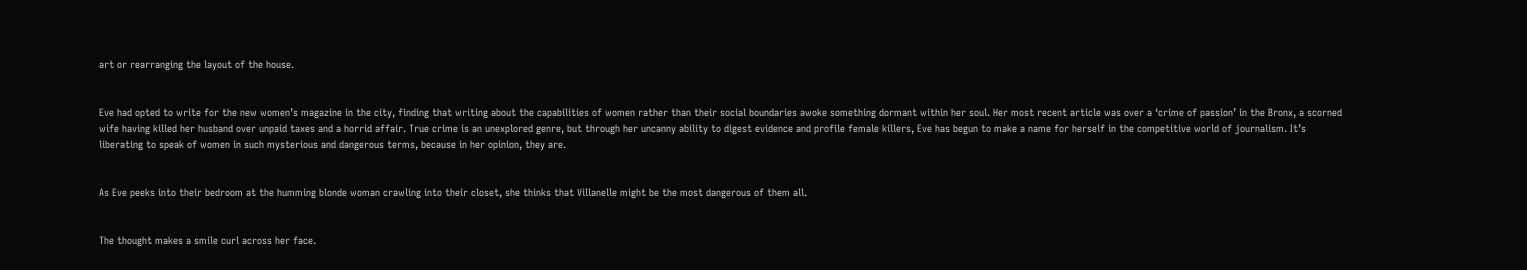art or rearranging the layout of the house.


Eve had opted to write for the new women’s magazine in the city, finding that writing about the capabilities of women rather than their social boundaries awoke something dormant within her soul. Her most recent article was over a ‘crime of passion’ in the Bronx, a scorned wife having killed her husband over unpaid taxes and a horrid affair. True crime is an unexplored genre, but through her uncanny ability to digest evidence and profile female killers, Eve has begun to make a name for herself in the competitive world of journalism. It’s liberating to speak of women in such mysterious and dangerous terms, because in her opinion, they are.


As Eve peeks into their bedroom at the humming blonde woman crawling into their closet, she thinks that Villanelle might be the most dangerous of them all.


The thought makes a smile curl across her face.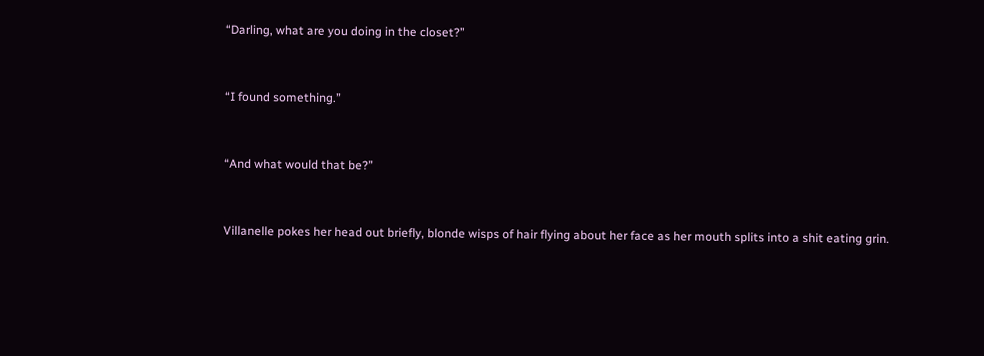“Darling, what are you doing in the closet?”


“I found something.”


“And what would that be?”


Villanelle pokes her head out briefly, blonde wisps of hair flying about her face as her mouth splits into a shit eating grin.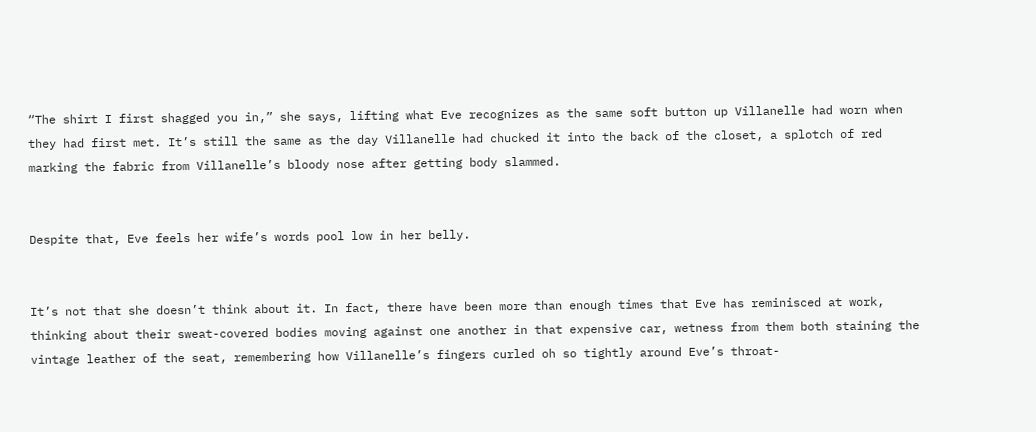“The shirt I first shagged you in,” she says, lifting what Eve recognizes as the same soft button up Villanelle had worn when they had first met. It’s still the same as the day Villanelle had chucked it into the back of the closet, a splotch of red marking the fabric from Villanelle’s bloody nose after getting body slammed.


Despite that, Eve feels her wife’s words pool low in her belly.


It’s not that she doesn’t think about it. In fact, there have been more than enough times that Eve has reminisced at work, thinking about their sweat-covered bodies moving against one another in that expensive car, wetness from them both staining the vintage leather of the seat, remembering how Villanelle’s fingers curled oh so tightly around Eve’s throat-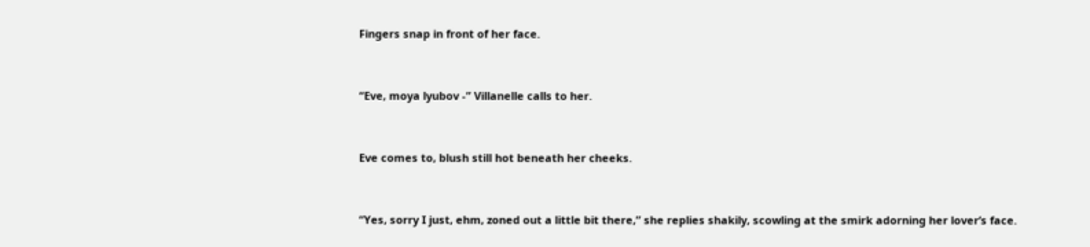Fingers snap in front of her face.


“Eve, moya lyubov -” Villanelle calls to her.


Eve comes to, blush still hot beneath her cheeks.


“Yes, sorry I just, ehm, zoned out a little bit there,” she replies shakily, scowling at the smirk adorning her lover’s face.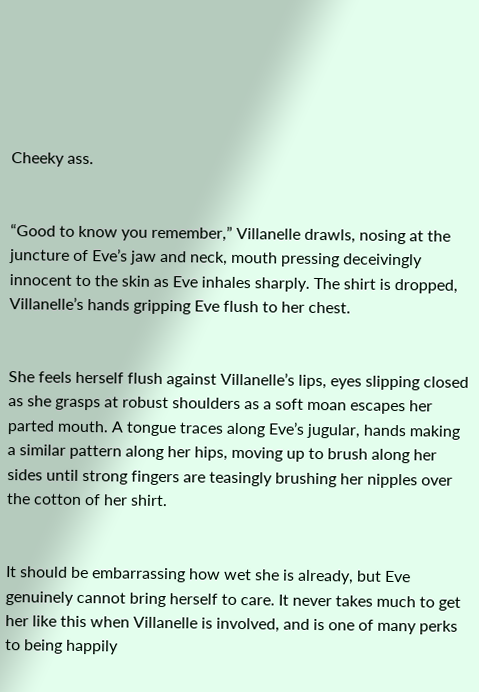Cheeky ass.


“Good to know you remember,” Villanelle drawls, nosing at the juncture of Eve’s jaw and neck, mouth pressing deceivingly innocent to the skin as Eve inhales sharply. The shirt is dropped, Villanelle’s hands gripping Eve flush to her chest.


She feels herself flush against Villanelle’s lips, eyes slipping closed as she grasps at robust shoulders as a soft moan escapes her parted mouth. A tongue traces along Eve’s jugular, hands making a similar pattern along her hips, moving up to brush along her sides until strong fingers are teasingly brushing her nipples over the cotton of her shirt.


It should be embarrassing how wet she is already, but Eve genuinely cannot bring herself to care. It never takes much to get her like this when Villanelle is involved, and is one of many perks to being happily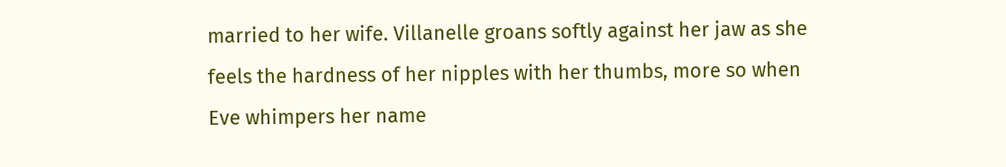married to her wife. Villanelle groans softly against her jaw as she feels the hardness of her nipples with her thumbs, more so when Eve whimpers her name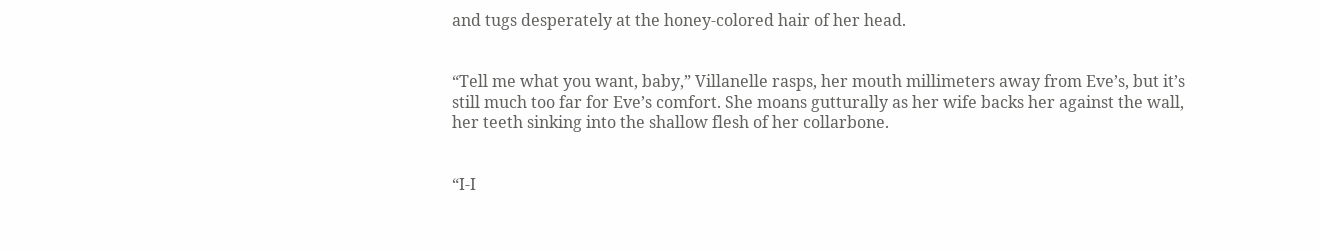and tugs desperately at the honey-colored hair of her head.


“Tell me what you want, baby,” Villanelle rasps, her mouth millimeters away from Eve’s, but it’s still much too far for Eve’s comfort. She moans gutturally as her wife backs her against the wall, her teeth sinking into the shallow flesh of her collarbone.


“I-I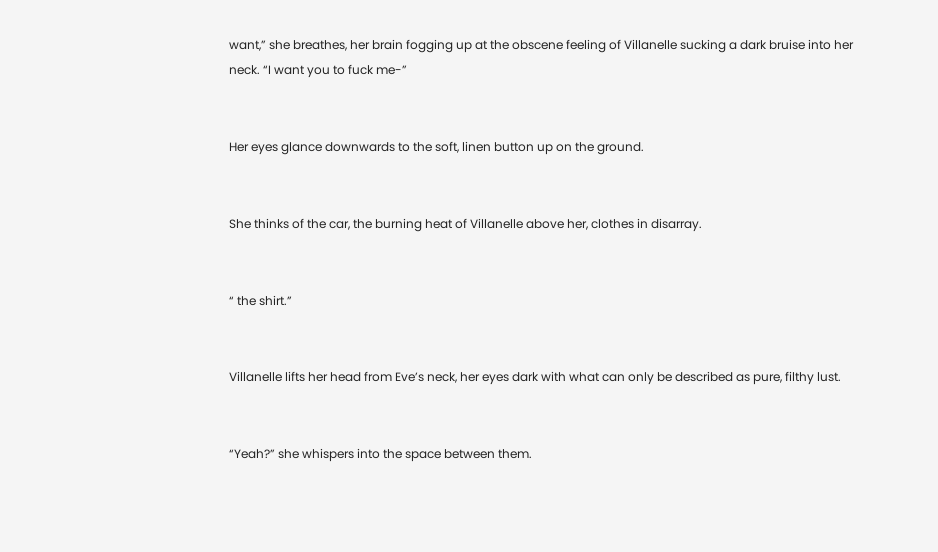want,” she breathes, her brain fogging up at the obscene feeling of Villanelle sucking a dark bruise into her neck. “I want you to fuck me-”


Her eyes glance downwards to the soft, linen button up on the ground.


She thinks of the car, the burning heat of Villanelle above her, clothes in disarray.


“ the shirt.”


Villanelle lifts her head from Eve’s neck, her eyes dark with what can only be described as pure, filthy lust.


“Yeah?” she whispers into the space between them.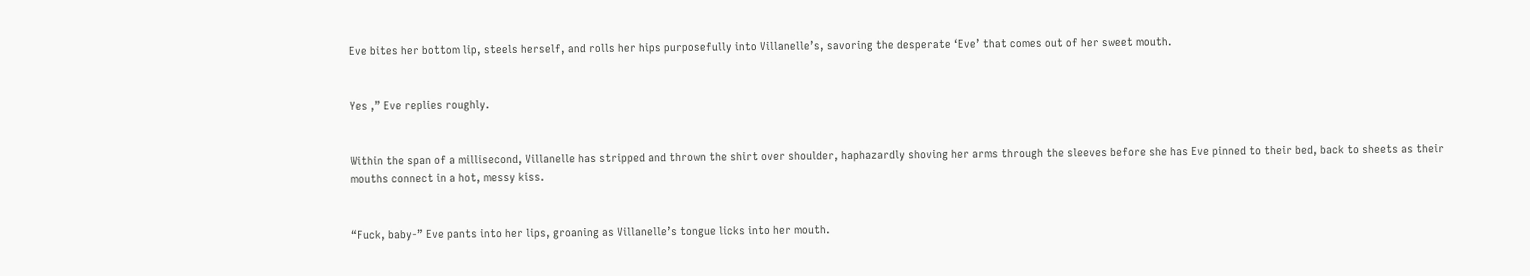Eve bites her bottom lip, steels herself, and rolls her hips purposefully into Villanelle’s, savoring the desperate ‘Eve’ that comes out of her sweet mouth.


Yes ,” Eve replies roughly.


Within the span of a millisecond, Villanelle has stripped and thrown the shirt over shoulder, haphazardly shoving her arms through the sleeves before she has Eve pinned to their bed, back to sheets as their mouths connect in a hot, messy kiss.


“Fuck, baby-” Eve pants into her lips, groaning as Villanelle’s tongue licks into her mouth.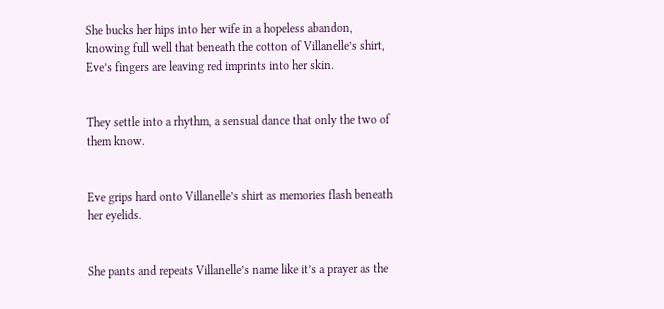She bucks her hips into her wife in a hopeless abandon, knowing full well that beneath the cotton of Villanelle’s shirt, Eve’s fingers are leaving red imprints into her skin.


They settle into a rhythm, a sensual dance that only the two of them know.


Eve grips hard onto Villanelle’s shirt as memories flash beneath her eyelids.


She pants and repeats Villanelle’s name like it’s a prayer as the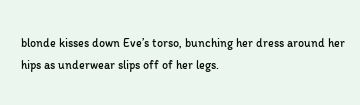blonde kisses down Eve’s torso, bunching her dress around her hips as underwear slips off of her legs.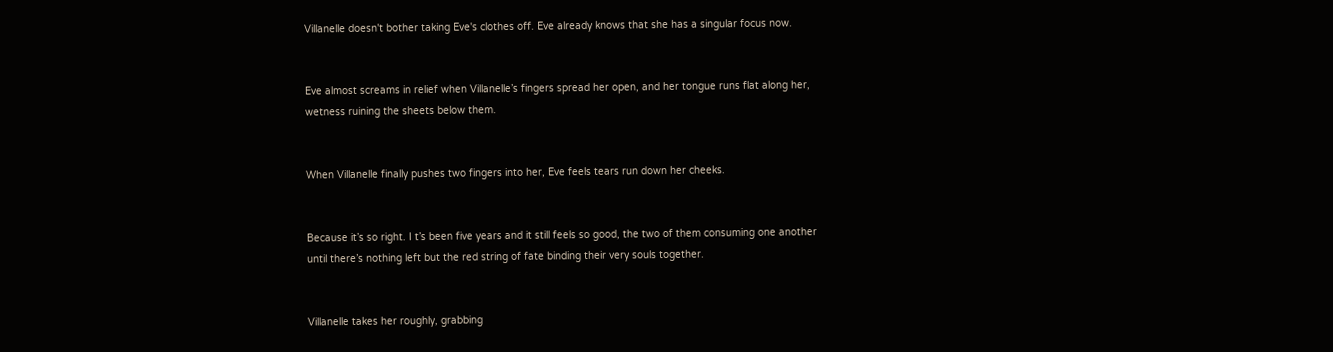Villanelle doesn't bother taking Eve's clothes off. Eve already knows that she has a singular focus now.


Eve almost screams in relief when Villanelle’s fingers spread her open, and her tongue runs flat along her, wetness ruining the sheets below them.


When Villanelle finally pushes two fingers into her, Eve feels tears run down her cheeks.


Because it’s so right. I t’s been five years and it still feels so good, the two of them consuming one another until there’s nothing left but the red string of fate binding their very souls together.


Villanelle takes her roughly, grabbing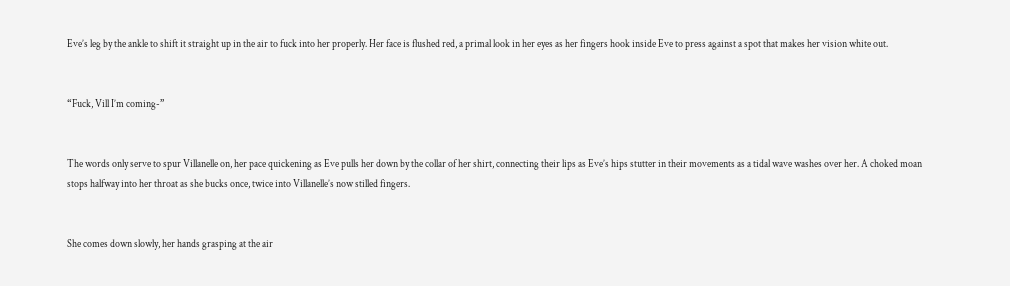Eve’s leg by the ankle to shift it straight up in the air to fuck into her properly. Her face is flushed red, a primal look in her eyes as her fingers hook inside Eve to press against a spot that makes her vision white out.


“Fuck, Vill I’m coming-”


The words only serve to spur Villanelle on, her pace quickening as Eve pulls her down by the collar of her shirt, connecting their lips as Eve’s hips stutter in their movements as a tidal wave washes over her. A choked moan stops halfway into her throat as she bucks once, twice into Villanelle’s now stilled fingers.


She comes down slowly, her hands grasping at the air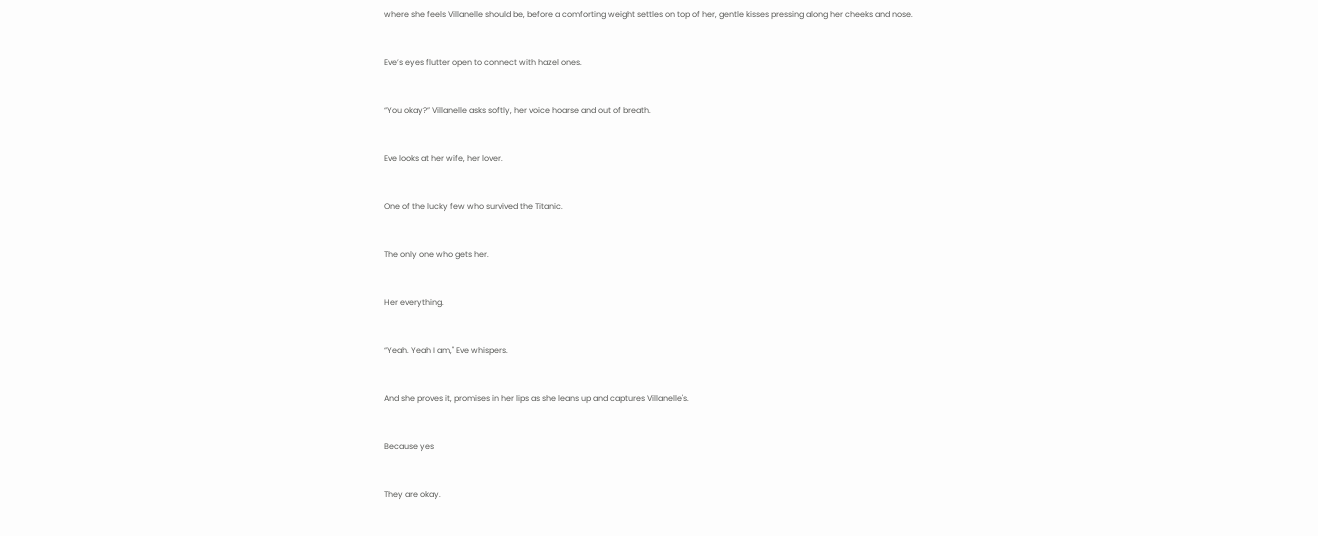where she feels Villanelle should be, before a comforting weight settles on top of her, gentle kisses pressing along her cheeks and nose.


Eve’s eyes flutter open to connect with hazel ones.


“You okay?” Villanelle asks softly, her voice hoarse and out of breath.


Eve looks at her wife, her lover.


One of the lucky few who survived the Titanic.


The only one who gets her.


Her everything.


“Yeah. Yeah I am," Eve whispers.


And she proves it, promises in her lips as she leans up and captures Villanelle's.


Because yes


They are okay.